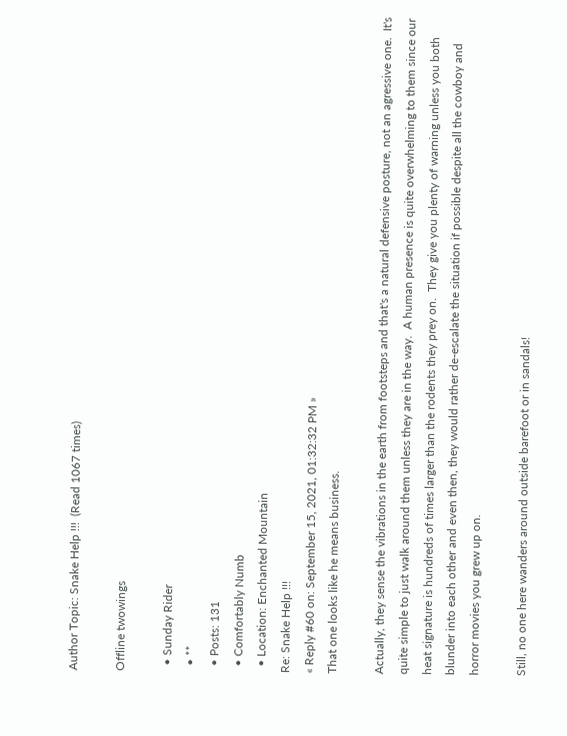Author Topic: Snake Help !!!  (Read 1067 times)

Offline twowings

  • Sunday Rider
  • **
  • Posts: 131
  • Comfortably Numb
  • Location: Enchanted Mountain
Re: Snake Help !!!
« Reply #60 on: September 15, 2021, 01:32:32 PM »
That one looks like he means business.

Actually, they sense the vibrations in the earth from footsteps and that's a natural defensive posture, not an agressive one.  It's quite simple to just walk around them unless they are in the way.  A human presence is quite overwhelming to them since our heat signature is hundreds of times larger than the rodents they prey on.  They give you plenty of warning unless you both blunder into each other and even then, they would rather de-escalate the situation if possible despite all the cowboy and horror movies you grew up on.

Still, no one here wanders around outside barefoot or in sandals!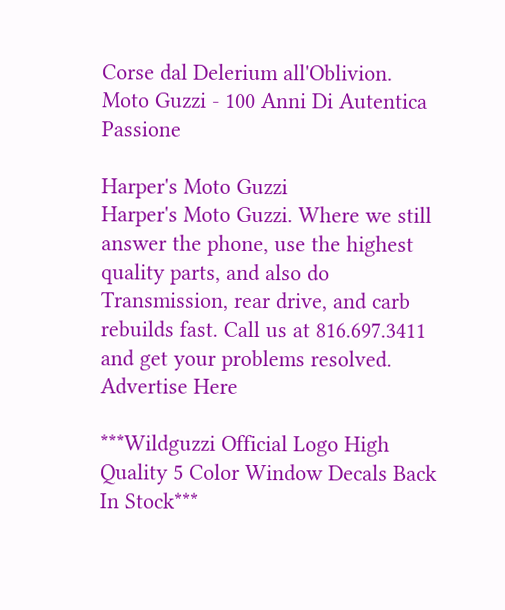Corse dal Delerium all'Oblivion.
Moto Guzzi - 100 Anni Di Autentica Passione

Harper's Moto Guzzi
Harper's Moto Guzzi. Where we still answer the phone, use the highest quality parts, and also do Transmission, rear drive, and carb rebuilds fast. Call us at 816.697.3411 and get your problems resolved.
Advertise Here

***Wildguzzi Official Logo High Quality 5 Color Window Decals Back In Stock***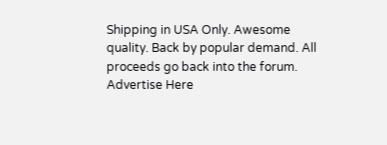Shipping in USA Only. Awesome quality. Back by popular demand. All proceeds go back into the forum.
Advertise Here